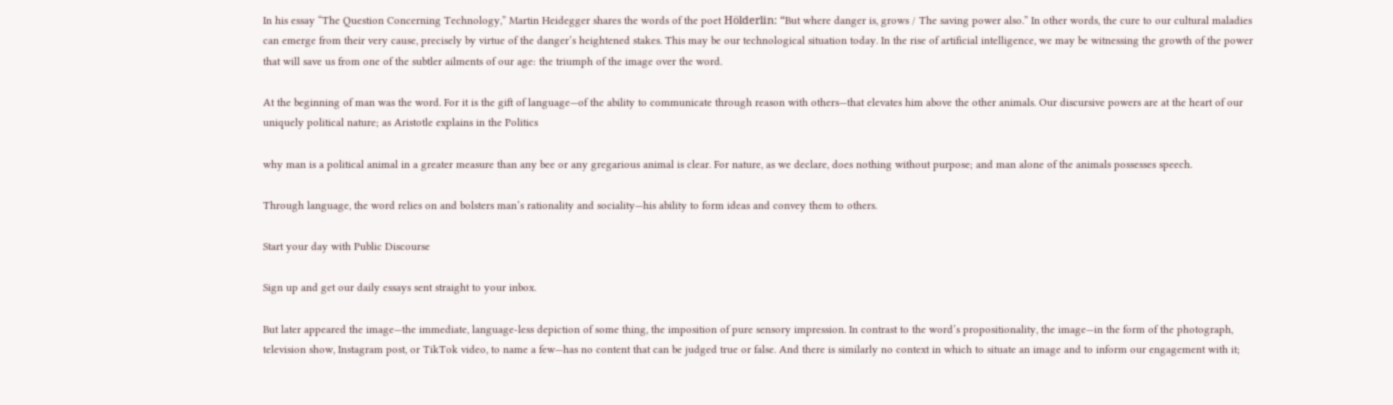In his essay “The Question Concerning Technology,” Martin Heidegger shares the words of the poet Hölderlin: “But where danger is, grows / The saving power also.” In other words, the cure to our cultural maladies can emerge from their very cause, precisely by virtue of the danger’s heightened stakes. This may be our technological situation today. In the rise of artificial intelligence, we may be witnessing the growth of the power that will save us from one of the subtler ailments of our age: the triumph of the image over the word.

At the beginning of man was the word. For it is the gift of language—of the ability to communicate through reason with others—that elevates him above the other animals. Our discursive powers are at the heart of our uniquely political nature; as Aristotle explains in the Politics

why man is a political animal in a greater measure than any bee or any gregarious animal is clear. For nature, as we declare, does nothing without purpose; and man alone of the animals possesses speech.

Through language, the word relies on and bolsters man’s rationality and sociality—his ability to form ideas and convey them to others.

Start your day with Public Discourse

Sign up and get our daily essays sent straight to your inbox.

But later appeared the image—the immediate, language-less depiction of some thing, the imposition of pure sensory impression. In contrast to the word’s propositionality, the image—in the form of the photograph, television show, Instagram post, or TikTok video, to name a few—has no content that can be judged true or false. And there is similarly no context in which to situate an image and to inform our engagement with it;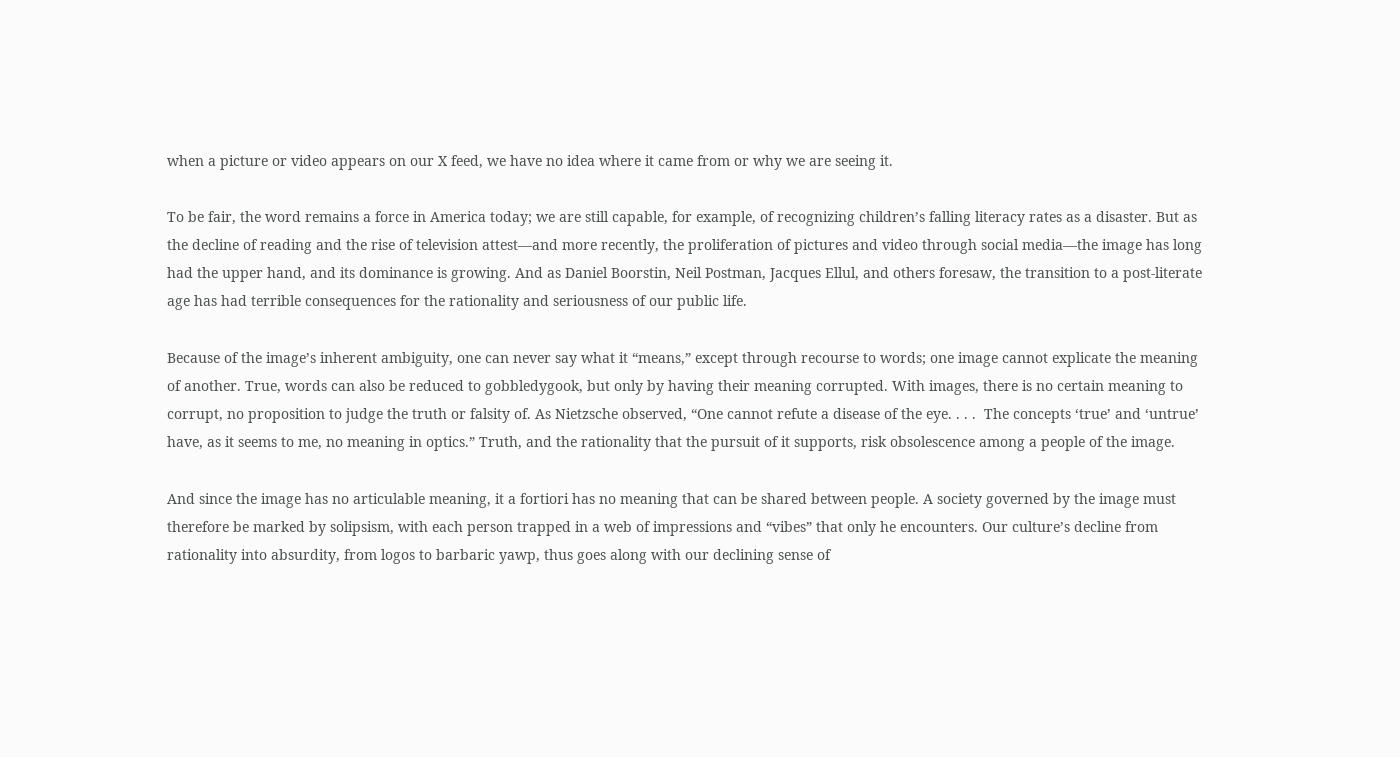when a picture or video appears on our X feed, we have no idea where it came from or why we are seeing it.

To be fair, the word remains a force in America today; we are still capable, for example, of recognizing children’s falling literacy rates as a disaster. But as the decline of reading and the rise of television attest—and more recently, the proliferation of pictures and video through social media—the image has long had the upper hand, and its dominance is growing. And as Daniel Boorstin, Neil Postman, Jacques Ellul, and others foresaw, the transition to a post-literate age has had terrible consequences for the rationality and seriousness of our public life.

Because of the image’s inherent ambiguity, one can never say what it “means,” except through recourse to words; one image cannot explicate the meaning of another. True, words can also be reduced to gobbledygook, but only by having their meaning corrupted. With images, there is no certain meaning to corrupt, no proposition to judge the truth or falsity of. As Nietzsche observed, “One cannot refute a disease of the eye. . . .  The concepts ‘true’ and ‘untrue’ have, as it seems to me, no meaning in optics.” Truth, and the rationality that the pursuit of it supports, risk obsolescence among a people of the image.

And since the image has no articulable meaning, it a fortiori has no meaning that can be shared between people. A society governed by the image must therefore be marked by solipsism, with each person trapped in a web of impressions and “vibes” that only he encounters. Our culture’s decline from rationality into absurdity, from logos to barbaric yawp, thus goes along with our declining sense of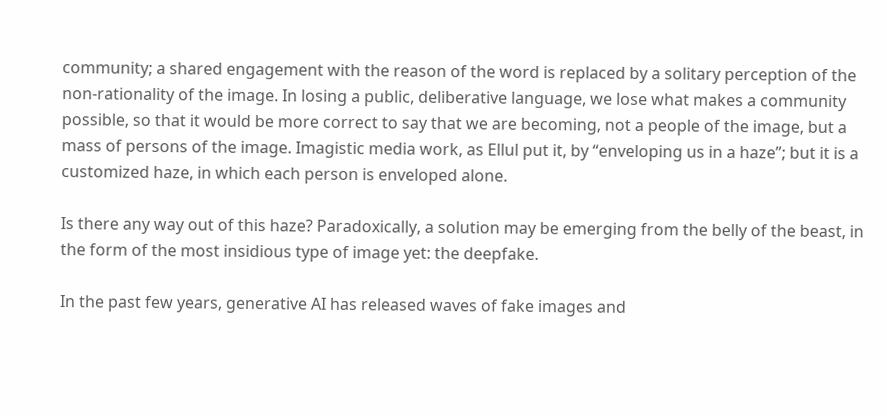community; a shared engagement with the reason of the word is replaced by a solitary perception of the non-rationality of the image. In losing a public, deliberative language, we lose what makes a community possible, so that it would be more correct to say that we are becoming, not a people of the image, but a mass of persons of the image. Imagistic media work, as Ellul put it, by “enveloping us in a haze”; but it is a customized haze, in which each person is enveloped alone.

Is there any way out of this haze? Paradoxically, a solution may be emerging from the belly of the beast, in the form of the most insidious type of image yet: the deepfake.

In the past few years, generative AI has released waves of fake images and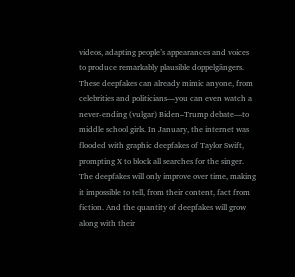videos, adapting people’s appearances and voices to produce remarkably plausible doppelgängers. These deepfakes can already mimic anyone, from celebrities and politicians—you can even watch a never-ending (vulgar) Biden–Trump debate—to middle school girls. In January, the internet was flooded with graphic deepfakes of Taylor Swift, prompting X to block all searches for the singer. The deepfakes will only improve over time, making it impossible to tell, from their content, fact from fiction. And the quantity of deepfakes will grow along with their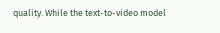quality. While the text-to-video model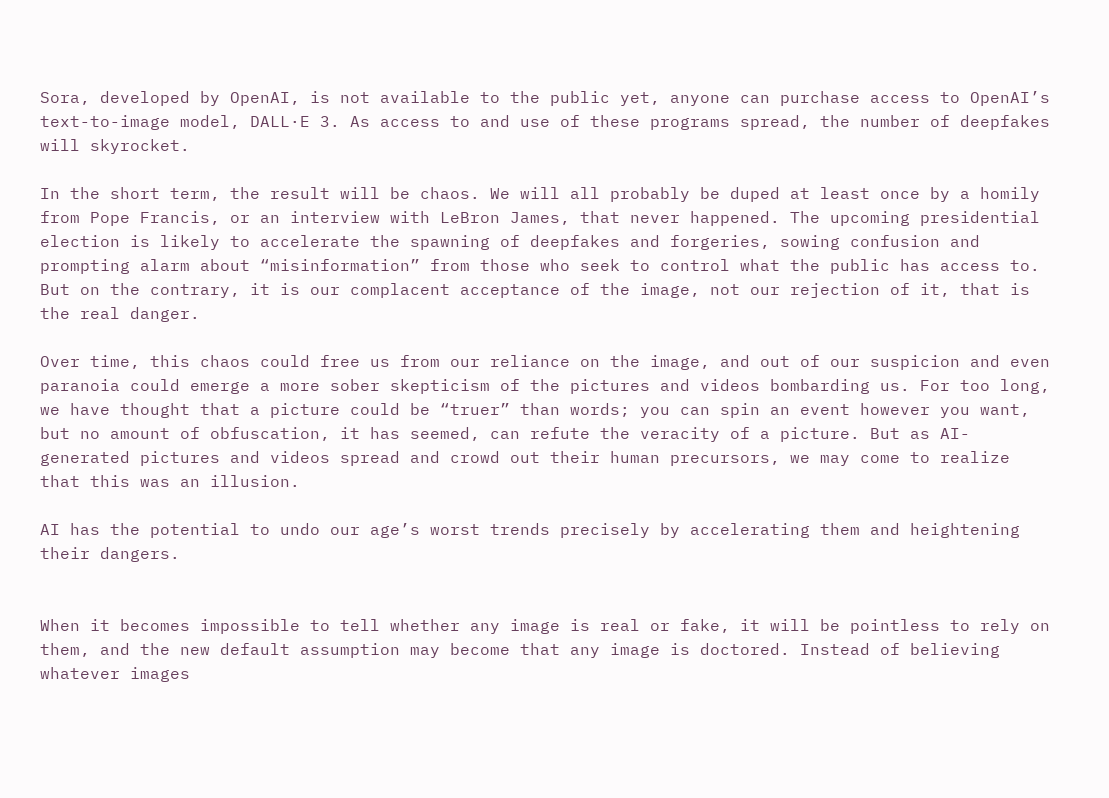Sora, developed by OpenAI, is not available to the public yet, anyone can purchase access to OpenAI’s text-to-image model, DALL·E 3. As access to and use of these programs spread, the number of deepfakes will skyrocket.

In the short term, the result will be chaos. We will all probably be duped at least once by a homily from Pope Francis, or an interview with LeBron James, that never happened. The upcoming presidential election is likely to accelerate the spawning of deepfakes and forgeries, sowing confusion and prompting alarm about “misinformation” from those who seek to control what the public has access to. But on the contrary, it is our complacent acceptance of the image, not our rejection of it, that is the real danger.

Over time, this chaos could free us from our reliance on the image, and out of our suspicion and even paranoia could emerge a more sober skepticism of the pictures and videos bombarding us. For too long, we have thought that a picture could be “truer” than words; you can spin an event however you want, but no amount of obfuscation, it has seemed, can refute the veracity of a picture. But as AI-generated pictures and videos spread and crowd out their human precursors, we may come to realize that this was an illusion.

AI has the potential to undo our age’s worst trends precisely by accelerating them and heightening their dangers.


When it becomes impossible to tell whether any image is real or fake, it will be pointless to rely on them, and the new default assumption may become that any image is doctored. Instead of believing whatever images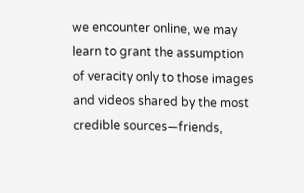we encounter online, we may learn to grant the assumption of veracity only to those images and videos shared by the most credible sources—friends,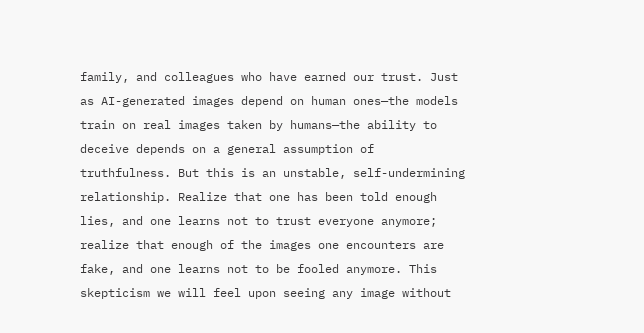family, and colleagues who have earned our trust. Just as AI-generated images depend on human ones—the models train on real images taken by humans—the ability to deceive depends on a general assumption of truthfulness. But this is an unstable, self-undermining relationship. Realize that one has been told enough lies, and one learns not to trust everyone anymore; realize that enough of the images one encounters are fake, and one learns not to be fooled anymore. This skepticism we will feel upon seeing any image without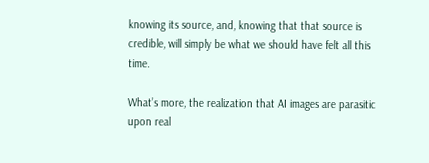knowing its source, and, knowing that that source is credible, will simply be what we should have felt all this time.

What’s more, the realization that AI images are parasitic upon real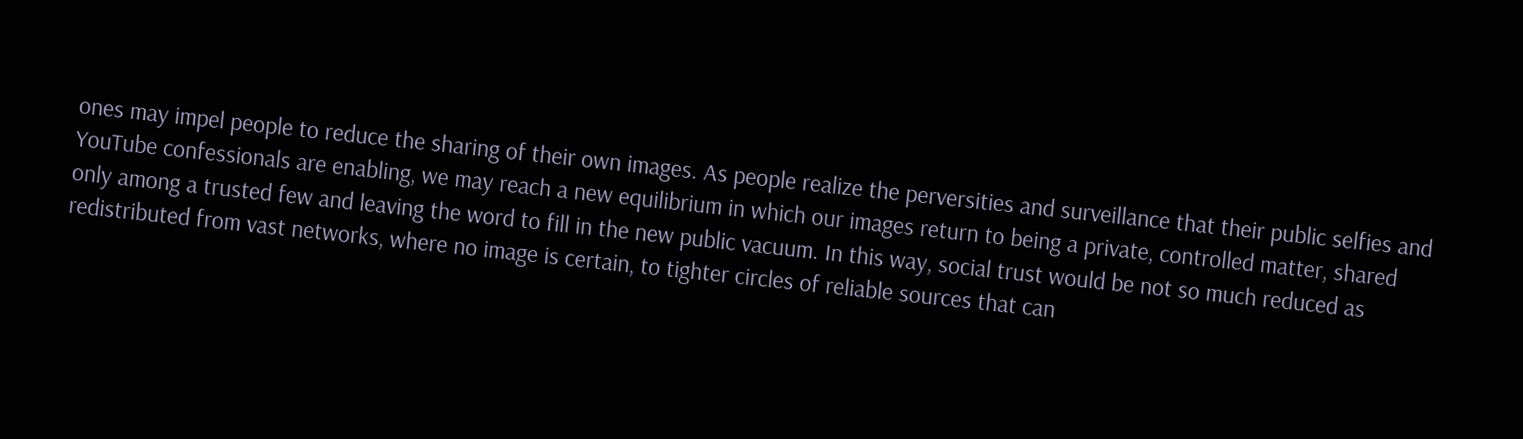ones may impel people to reduce the sharing of their own images. As people realize the perversities and surveillance that their public selfies and YouTube confessionals are enabling, we may reach a new equilibrium in which our images return to being a private, controlled matter, shared only among a trusted few and leaving the word to fill in the new public vacuum. In this way, social trust would be not so much reduced as redistributed from vast networks, where no image is certain, to tighter circles of reliable sources that can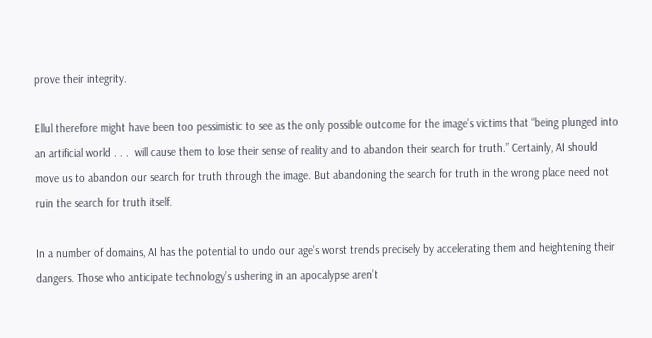prove their integrity.

Ellul therefore might have been too pessimistic to see as the only possible outcome for the image’s victims that “being plunged into an artificial world . . .  will cause them to lose their sense of reality and to abandon their search for truth.” Certainly, AI should move us to abandon our search for truth through the image. But abandoning the search for truth in the wrong place need not ruin the search for truth itself.

In a number of domains, AI has the potential to undo our age’s worst trends precisely by accelerating them and heightening their dangers. Those who anticipate technology’s ushering in an apocalypse aren’t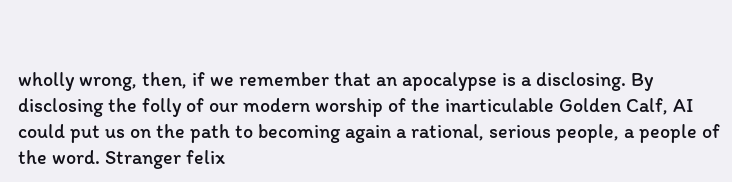wholly wrong, then, if we remember that an apocalypse is a disclosing. By disclosing the folly of our modern worship of the inarticulable Golden Calf, AI could put us on the path to becoming again a rational, serious people, a people of the word. Stranger felix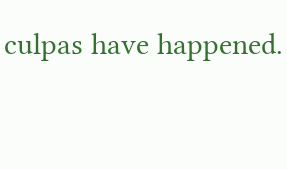culpas have happened.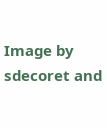Image by sdecoret and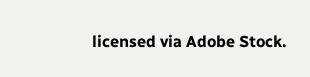licensed via Adobe Stock.